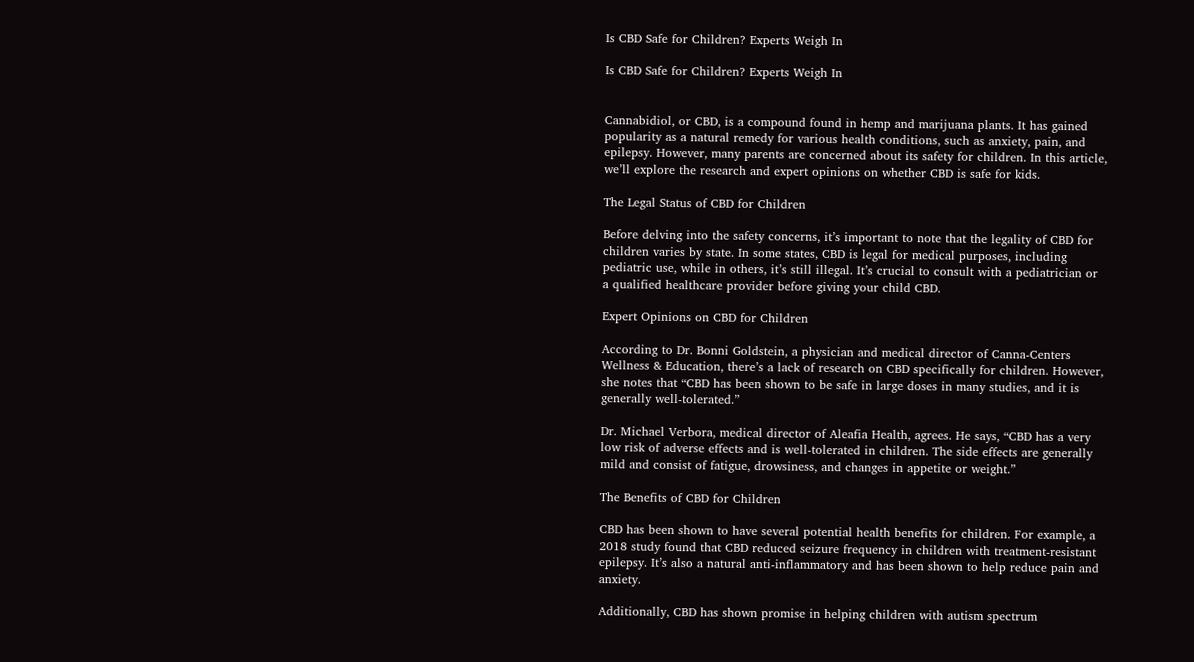Is CBD Safe for Children? Experts Weigh In

Is CBD Safe for Children? Experts Weigh In


Cannabidiol, or CBD, is a compound found in hemp and marijuana plants. It has gained popularity as a natural remedy for various health conditions, such as anxiety, pain, and epilepsy. However, many parents are concerned about its safety for children. In this article, we’ll explore the research and expert opinions on whether CBD is safe for kids.

The Legal Status of CBD for Children

Before delving into the safety concerns, it’s important to note that the legality of CBD for children varies by state. In some states, CBD is legal for medical purposes, including pediatric use, while in others, it’s still illegal. It’s crucial to consult with a pediatrician or a qualified healthcare provider before giving your child CBD.

Expert Opinions on CBD for Children

According to Dr. Bonni Goldstein, a physician and medical director of Canna-Centers Wellness & Education, there’s a lack of research on CBD specifically for children. However, she notes that “CBD has been shown to be safe in large doses in many studies, and it is generally well-tolerated.”

Dr. Michael Verbora, medical director of Aleafia Health, agrees. He says, “CBD has a very low risk of adverse effects and is well-tolerated in children. The side effects are generally mild and consist of fatigue, drowsiness, and changes in appetite or weight.”

The Benefits of CBD for Children

CBD has been shown to have several potential health benefits for children. For example, a 2018 study found that CBD reduced seizure frequency in children with treatment-resistant epilepsy. It’s also a natural anti-inflammatory and has been shown to help reduce pain and anxiety.

Additionally, CBD has shown promise in helping children with autism spectrum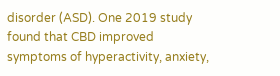disorder (ASD). One 2019 study found that CBD improved symptoms of hyperactivity, anxiety,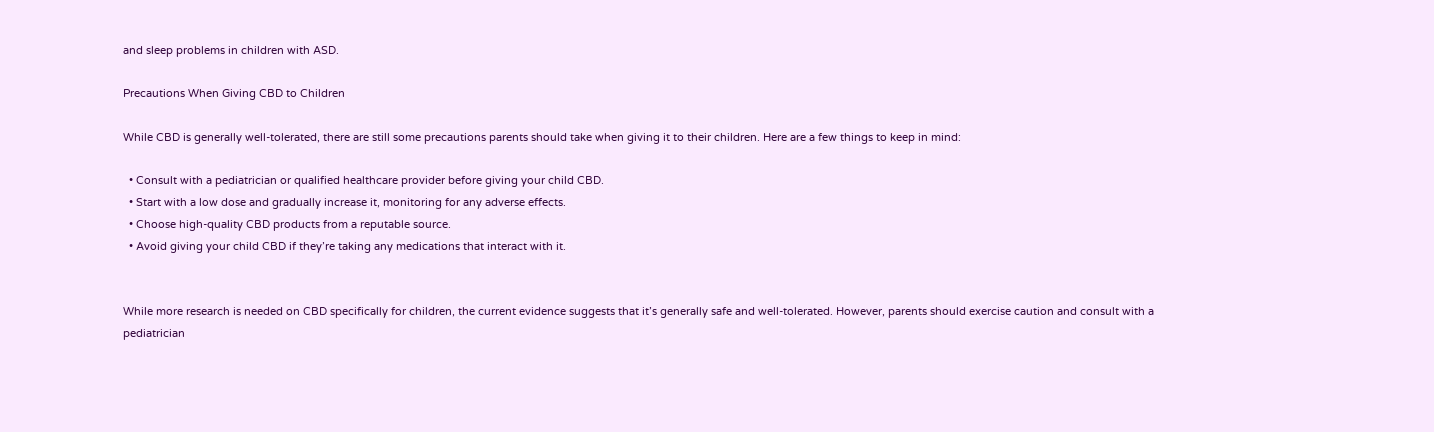and sleep problems in children with ASD.

Precautions When Giving CBD to Children

While CBD is generally well-tolerated, there are still some precautions parents should take when giving it to their children. Here are a few things to keep in mind:

  • Consult with a pediatrician or qualified healthcare provider before giving your child CBD.
  • Start with a low dose and gradually increase it, monitoring for any adverse effects.
  • Choose high-quality CBD products from a reputable source.
  • Avoid giving your child CBD if they’re taking any medications that interact with it.


While more research is needed on CBD specifically for children, the current evidence suggests that it’s generally safe and well-tolerated. However, parents should exercise caution and consult with a pediatrician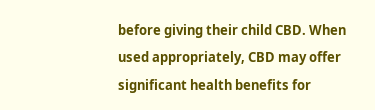before giving their child CBD. When used appropriately, CBD may offer significant health benefits for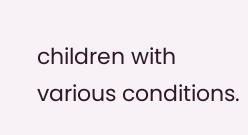children with various conditions.